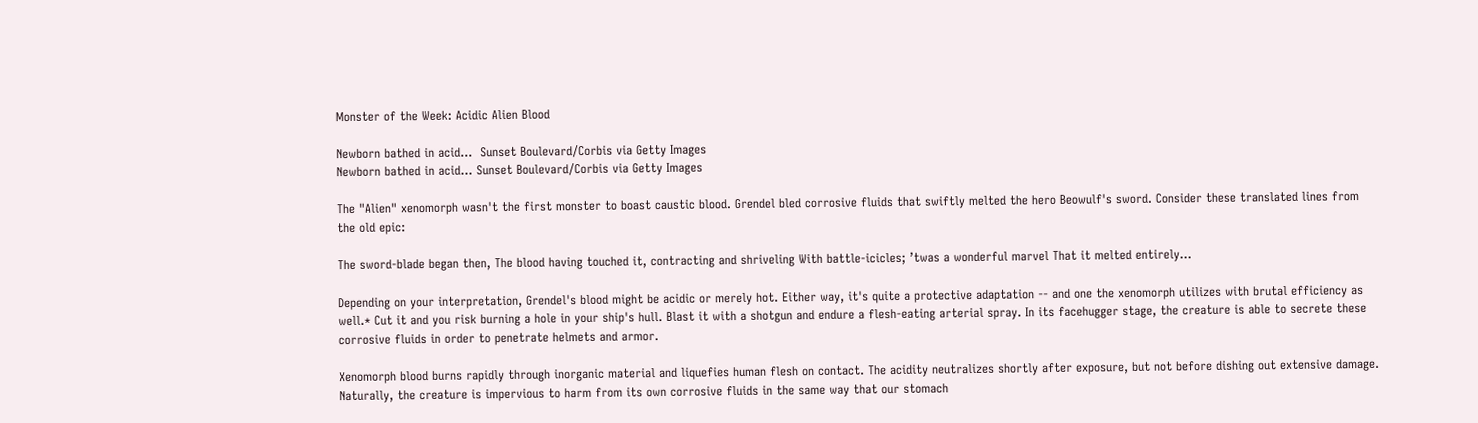Monster of the Week: Acidic Alien Blood

Newborn bathed in acid...  Sunset Boulevard/Corbis via Getty Images
Newborn bathed in acid... Sunset Boulevard/Corbis via Getty Images

The "Alien" xenomorph wasn't the first monster to boast caustic blood. Grendel bled corrosive fluids that swiftly melted the hero Beowulf's sword. Consider these translated lines from the old epic:

The sword-blade began then, The blood having touched it, contracting and shriveling With battle-icicles; ’twas a wonderful marvel That it melted entirely...

Depending on your interpretation, Grendel's blood might be acidic or merely hot. Either way, it's quite a protective adaptation -- and one the xenomorph utilizes with brutal efficiency as well.* Cut it and you risk burning a hole in your ship's hull. Blast it with a shotgun and endure a flesh-eating arterial spray. In its facehugger stage, the creature is able to secrete these corrosive fluids in order to penetrate helmets and armor.

Xenomorph blood burns rapidly through inorganic material and liquefies human flesh on contact. The acidity neutralizes shortly after exposure, but not before dishing out extensive damage. Naturally, the creature is impervious to harm from its own corrosive fluids in the same way that our stomach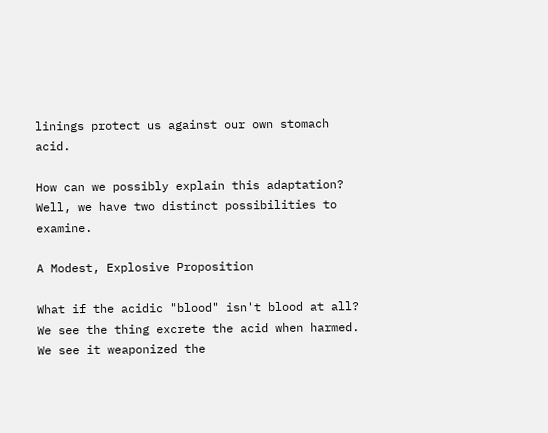linings protect us against our own stomach acid.

How can we possibly explain this adaptation? Well, we have two distinct possibilities to examine.

A Modest, Explosive Proposition

What if the acidic "blood" isn't blood at all? We see the thing excrete the acid when harmed. We see it weaponized the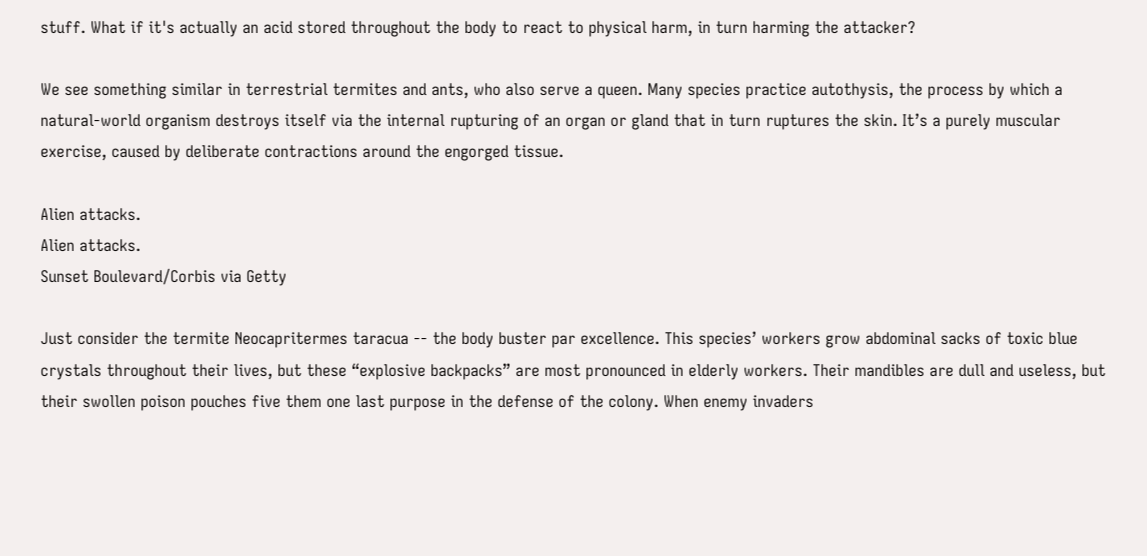stuff. What if it's actually an acid stored throughout the body to react to physical harm, in turn harming the attacker?

We see something similar in terrestrial termites and ants, who also serve a queen. Many species practice autothysis, the process by which a natural-world organism destroys itself via the internal rupturing of an organ or gland that in turn ruptures the skin. It’s a purely muscular exercise, caused by deliberate contractions around the engorged tissue.

Alien attacks.
Alien attacks.
Sunset Boulevard/Corbis via Getty

Just consider the termite Neocapritermes taracua -- the body buster par excellence. This species’ workers grow abdominal sacks of toxic blue crystals throughout their lives, but these “explosive backpacks” are most pronounced in elderly workers. Their mandibles are dull and useless, but their swollen poison pouches five them one last purpose in the defense of the colony. When enemy invaders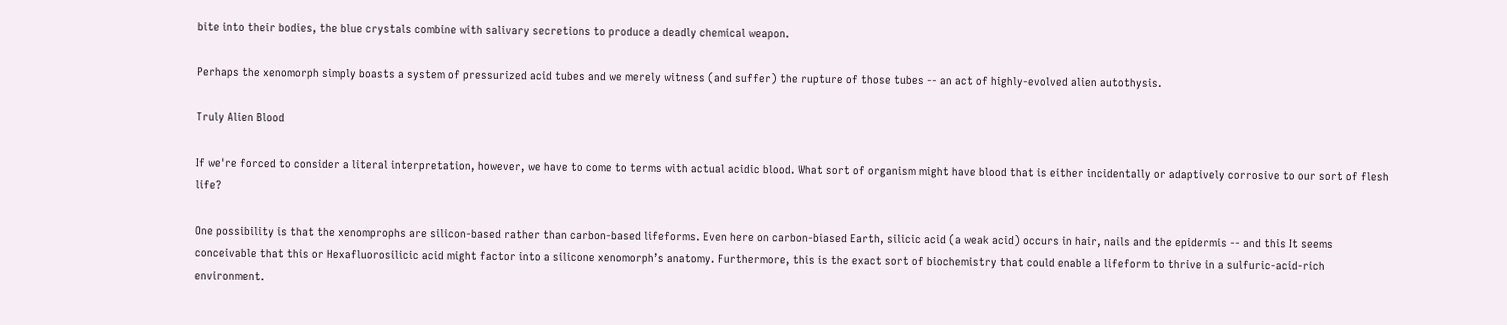bite into their bodies, the blue crystals combine with salivary secretions to produce a deadly chemical weapon.

Perhaps the xenomorph simply boasts a system of pressurized acid tubes and we merely witness (and suffer) the rupture of those tubes -- an act of highly-evolved alien autothysis.

Truly Alien Blood

If we're forced to consider a literal interpretation, however, we have to come to terms with actual acidic blood. What sort of organism might have blood that is either incidentally or adaptively corrosive to our sort of flesh life?

One possibility is that the xenomprophs are silicon-based rather than carbon-based lifeforms. Even here on carbon-biased Earth, silicic acid (a weak acid) occurs in hair, nails and the epidermis -- and this It seems conceivable that this or Hexafluorosilicic acid might factor into a silicone xenomorph’s anatomy. Furthermore, this is the exact sort of biochemistry that could enable a lifeform to thrive in a sulfuric-acid-rich environment.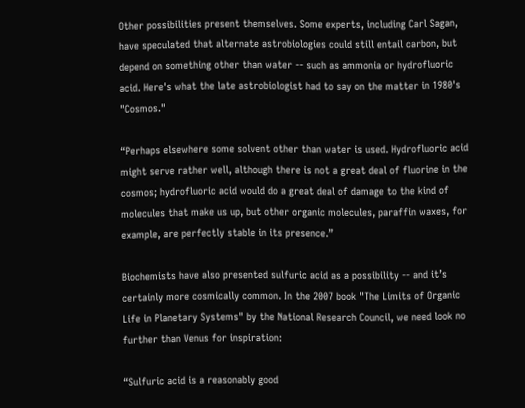Other possibilities present themselves. Some experts, including Carl Sagan, have speculated that alternate astrobiologies could still entail carbon, but depend on something other than water -- such as ammonia or hydrofluoric acid. Here's what the late astrobiologist had to say on the matter in 1980's "Cosmos."

“Perhaps elsewhere some solvent other than water is used. Hydrofluoric acid might serve rather well, although there is not a great deal of fluorine in the cosmos; hydrofluoric acid would do a great deal of damage to the kind of molecules that make us up, but other organic molecules, paraffin waxes, for example, are perfectly stable in its presence.”

Biochemists have also presented sulfuric acid as a possibility -- and it’s certainly more cosmically common. In the 2007 book "The Limits of Organic Life in Planetary Systems" by the National Research Council, we need look no further than Venus for inspiration:

“Sulfuric acid is a reasonably good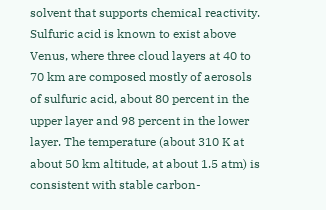solvent that supports chemical reactivity. Sulfuric acid is known to exist above Venus, where three cloud layers at 40 to 70 km are composed mostly of aerosols of sulfuric acid, about 80 percent in the upper layer and 98 percent in the lower layer. The temperature (about 310 K at about 50 km altitude, at about 1.5 atm) is consistent with stable carbon-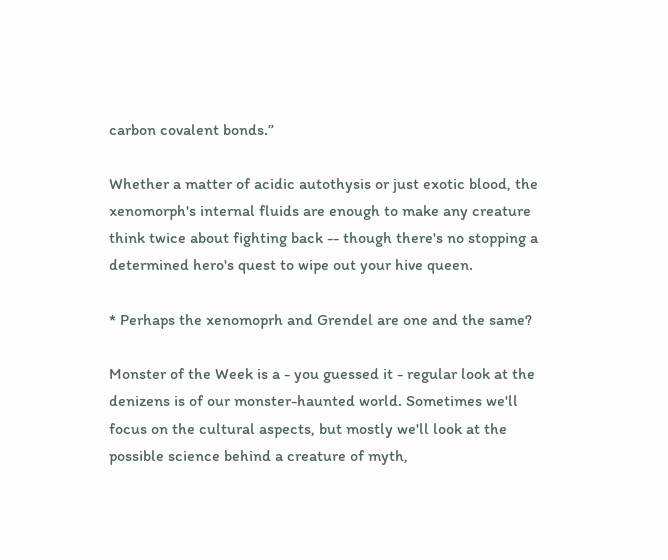carbon covalent bonds.”

Whether a matter of acidic autothysis or just exotic blood, the xenomorph's internal fluids are enough to make any creature think twice about fighting back -- though there's no stopping a determined hero's quest to wipe out your hive queen.

* Perhaps the xenomoprh and Grendel are one and the same?

Monster of the Week is a - you guessed it - regular look at the denizens is of our monster-haunted world. Sometimes we'll focus on the cultural aspects, but mostly we'll look at the possible science behind a creature of myth,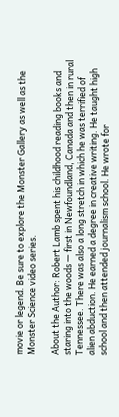movie or legend. Be sure to explore the Monster Gallery as well as the Monster Science video series.

About the Author: Robert Lamb spent his childhood reading books and staring into the woods — first in Newfoundland, Canada and then in rural Tennessee. There was also a long stretch in which he was terrified of alien abduction. He earned a degree in creative writing. He taught high school and then attended journalism school. He wrote for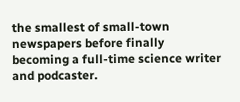the smallest of small-town newspapers before finally becoming a full-time science writer and podcaster.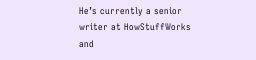He’s currently a senior writer at HowStuffWorks and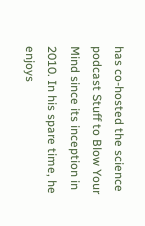has co-hosted the science podcast Stuff to Blow Your Mind since its inception in 2010. In his spare time, he enjoys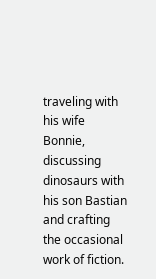traveling with his wife Bonnie, discussing dinosaurs with his son Bastian and crafting the occasional work of fiction.